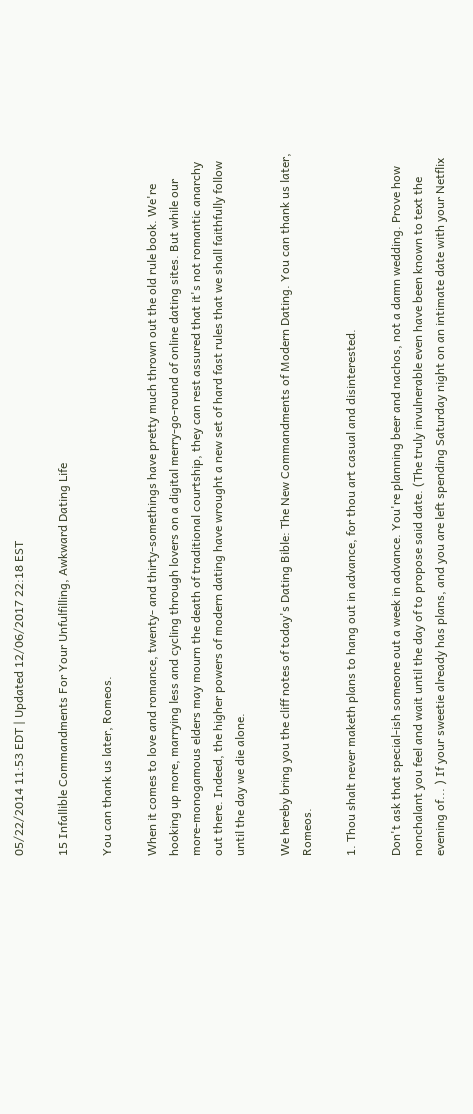05/22/2014 11:53 EDT | Updated 12/06/2017 22:18 EST

15 Infallible Commandments For Your Unfulfilling, Awkward Dating Life

You can thank us later, Romeos.

When it comes to love and romance, twenty- and thirty-somethings have pretty much thrown out the old rule book. We're hooking up more, marrying less and cycling through lovers on a digital merry-go-round of online dating sites. But while our more-monogamous elders may mourn the death of traditional courtship, they can rest assured that it's not romantic anarchy out there. Indeed, the higher powers of modern dating have wrought a new set of hard fast rules that we shall faithfully follow until the day we die alone.

We hereby bring you the cliff notes of today's Dating Bible: The New Commandments of Modern Dating. You can thank us later, Romeos.

1. Thou shalt never maketh plans to hang out in advance, for thou art casual and disinterested.

Don't ask that special-ish someone out a week in advance. You're planning beer and nachos, not a damn wedding. Prove how nonchalant you feel and wait until the day of to propose said date. (The truly invulnerable even have been known to text the evening of... ) If your sweetie already has plans, and you are left spending Saturday night on an intimate date with your Netflix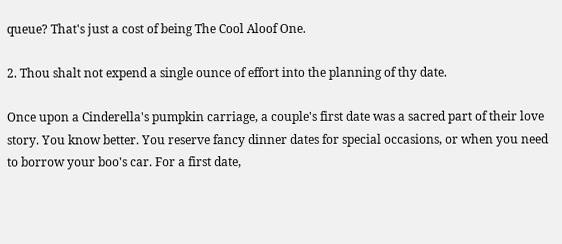queue? That's just a cost of being The Cool Aloof One.

2. Thou shalt not expend a single ounce of effort into the planning of thy date.

Once upon a Cinderella's pumpkin carriage, a couple's first date was a sacred part of their love story. You know better. You reserve fancy dinner dates for special occasions, or when you need to borrow your boo's car. For a first date,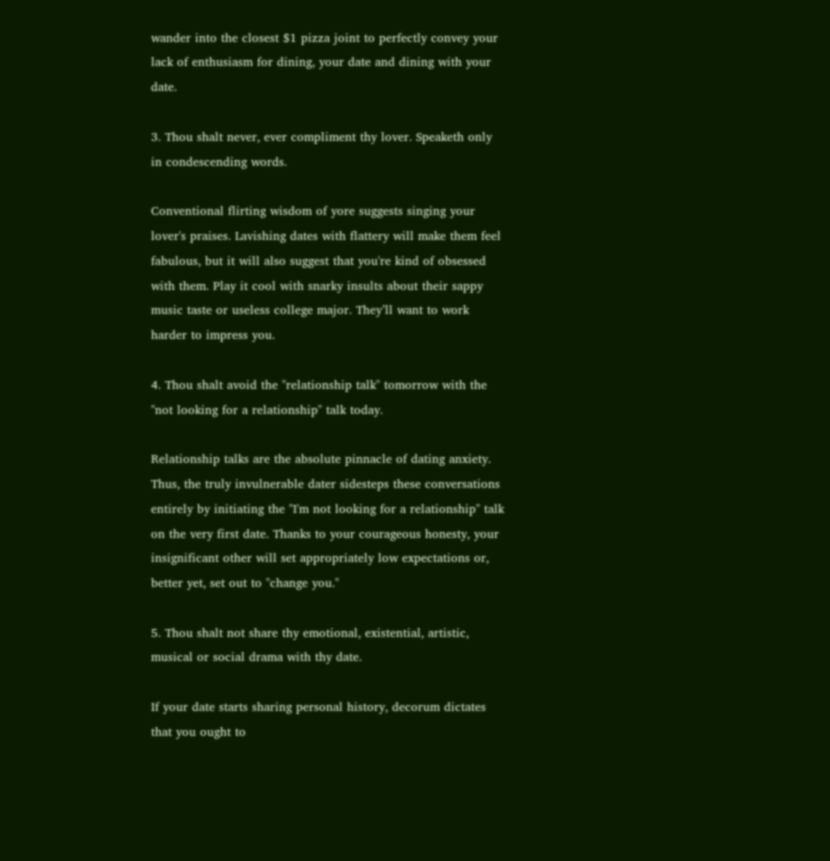wander into the closest $1 pizza joint to perfectly convey your lack of enthusiasm for dining, your date and dining with your date.

3. Thou shalt never, ever compliment thy lover. Speaketh only in condescending words.

Conventional flirting wisdom of yore suggests singing your lover's praises. Lavishing dates with flattery will make them feel fabulous, but it will also suggest that you're kind of obsessed with them. Play it cool with snarky insults about their sappy music taste or useless college major. They’ll want to work harder to impress you.

4. Thou shalt avoid the "relationship talk" tomorrow with the "not looking for a relationship" talk today.

Relationship talks are the absolute pinnacle of dating anxiety. Thus, the truly invulnerable dater sidesteps these conversations entirely by initiating the "I'm not looking for a relationship" talk on the very first date. Thanks to your courageous honesty, your insignificant other will set appropriately low expectations or, better yet, set out to "change you."

5. Thou shalt not share thy emotional, existential, artistic, musical or social drama with thy date.

If your date starts sharing personal history, decorum dictates that you ought to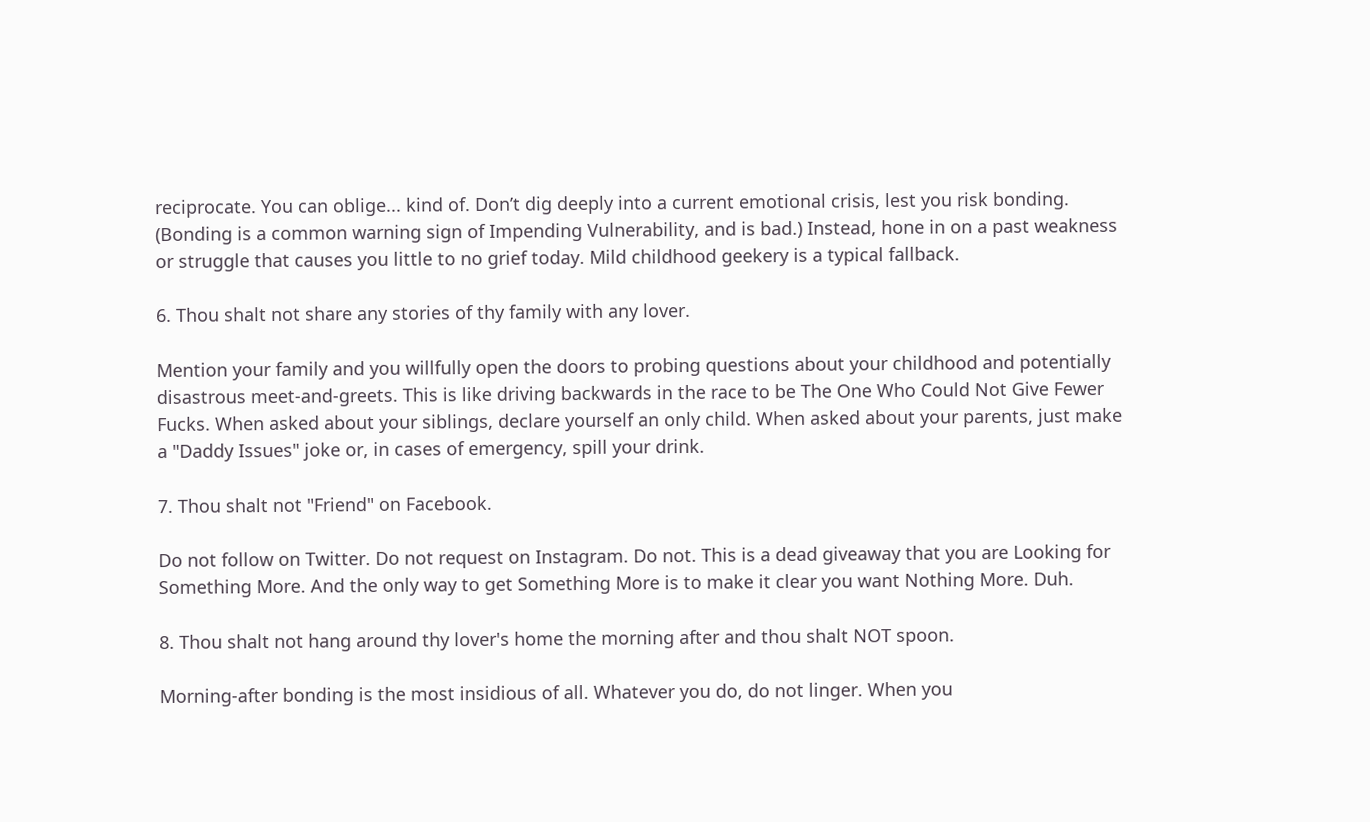reciprocate. You can oblige... kind of. Don’t dig deeply into a current emotional crisis, lest you risk bonding. (Bonding is a common warning sign of Impending Vulnerability, and is bad.) Instead, hone in on a past weakness or struggle that causes you little to no grief today. Mild childhood geekery is a typical fallback.

6. Thou shalt not share any stories of thy family with any lover.

Mention your family and you willfully open the doors to probing questions about your childhood and potentially disastrous meet-and-greets. This is like driving backwards in the race to be The One Who Could Not Give Fewer Fucks. When asked about your siblings, declare yourself an only child. When asked about your parents, just make a "Daddy Issues" joke or, in cases of emergency, spill your drink.

7. Thou shalt not "Friend" on Facebook.

Do not follow on Twitter. Do not request on Instagram. Do not. This is a dead giveaway that you are Looking for Something More. And the only way to get Something More is to make it clear you want Nothing More. Duh.

8. Thou shalt not hang around thy lover's home the morning after and thou shalt NOT spoon.

Morning-after bonding is the most insidious of all. Whatever you do, do not linger. When you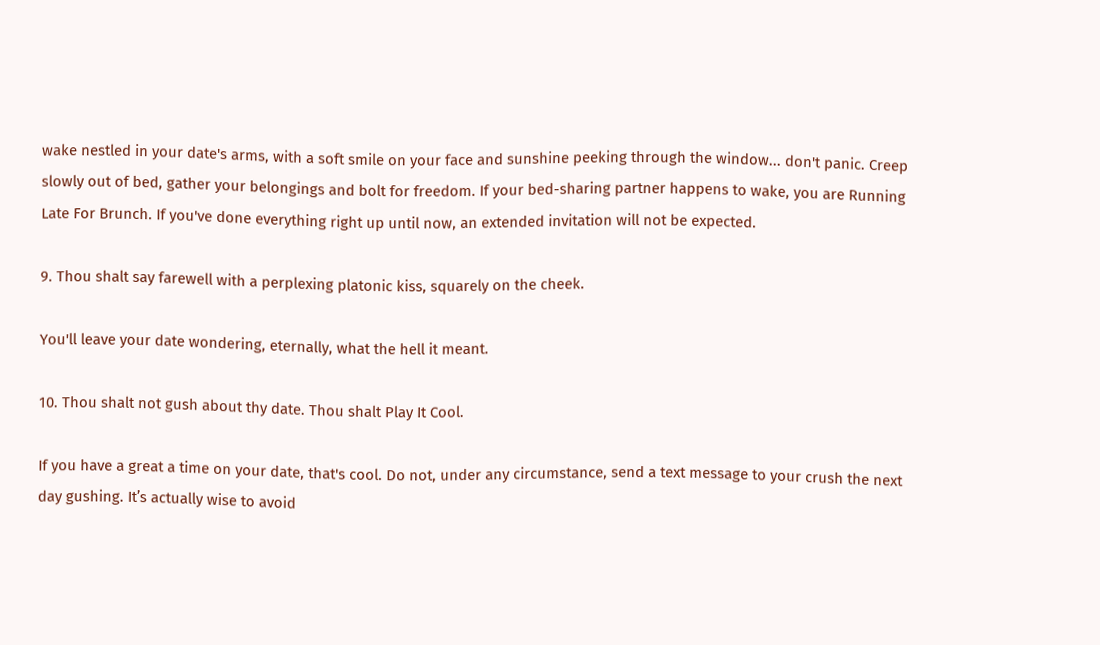wake nestled in your date's arms, with a soft smile on your face and sunshine peeking through the window... don't panic. Creep slowly out of bed, gather your belongings and bolt for freedom. If your bed-sharing partner happens to wake, you are Running Late For Brunch. If you've done everything right up until now, an extended invitation will not be expected.

9. Thou shalt say farewell with a perplexing platonic kiss, squarely on the cheek.

You'll leave your date wondering, eternally, what the hell it meant.

10. Thou shalt not gush about thy date. Thou shalt Play It Cool.

If you have a great a time on your date, that's cool. Do not, under any circumstance, send a text message to your crush the next day gushing. It’s actually wise to avoid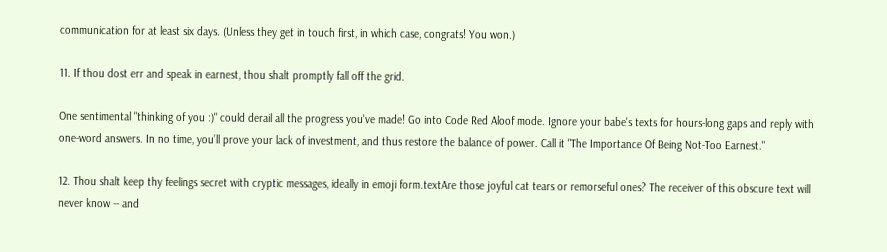communication for at least six days. (Unless they get in touch first, in which case, congrats! You won.)

11. If thou dost err and speak in earnest, thou shalt promptly fall off the grid.

One sentimental "thinking of you :)" could derail all the progress you've made! Go into Code Red Aloof mode. Ignore your babe's texts for hours-long gaps and reply with one-word answers. In no time, you’ll prove your lack of investment, and thus restore the balance of power. Call it "The Importance Of Being Not-Too Earnest."

12. Thou shalt keep thy feelings secret with cryptic messages, ideally in emoji form.textAre those joyful cat tears or remorseful ones? The receiver of this obscure text will never know -- and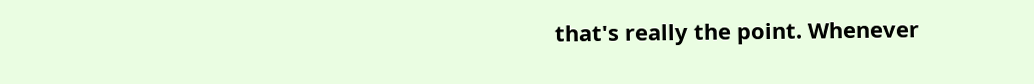that's really the point. Whenever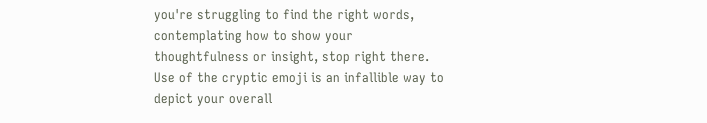you're struggling to find the right words, contemplating how to show your thoughtfulness or insight, stop right there. Use of the cryptic emoji is an infallible way to depict your overall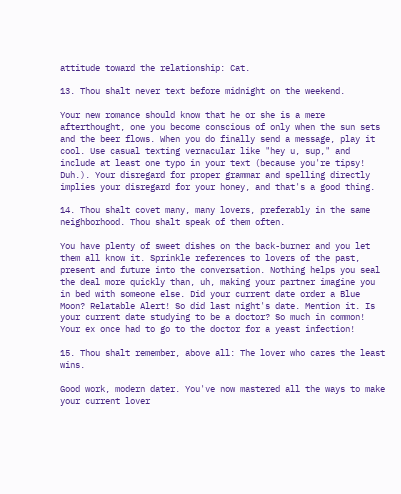attitude toward the relationship: Cat.

13. Thou shalt never text before midnight on the weekend.

Your new romance should know that he or she is a mere afterthought, one you become conscious of only when the sun sets and the beer flows. When you do finally send a message, play it cool. Use casual texting vernacular like "hey u, sup," and include at least one typo in your text (because you're tipsy! Duh.). Your disregard for proper grammar and spelling directly implies your disregard for your honey, and that's a good thing.

14. Thou shalt covet many, many lovers, preferably in the same neighborhood. Thou shalt speak of them often.

You have plenty of sweet dishes on the back-burner and you let them all know it. Sprinkle references to lovers of the past, present and future into the conversation. Nothing helps you seal the deal more quickly than, uh, making your partner imagine you in bed with someone else. Did your current date order a Blue Moon? Relatable Alert! So did last night's date. Mention it. Is your current date studying to be a doctor? So much in common! Your ex once had to go to the doctor for a yeast infection!

15. Thou shalt remember, above all: The lover who cares the least wins.

Good work, modern dater. You've now mastered all the ways to make your current lover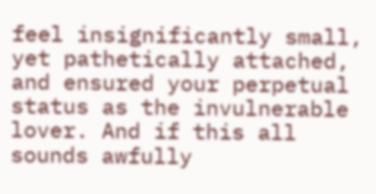feel insignificantly small, yet pathetically attached, and ensured your perpetual status as the invulnerable lover. And if this all sounds awfully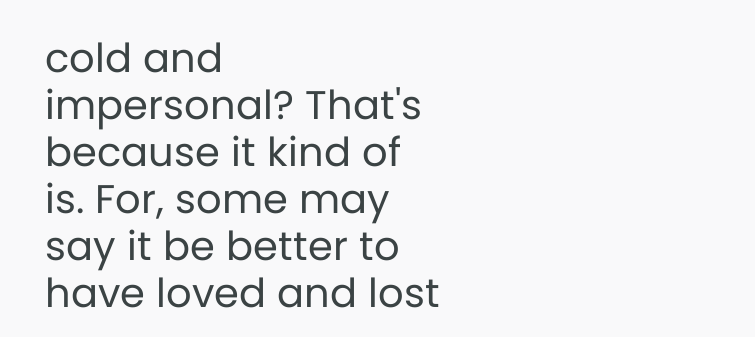cold and impersonal? That's because it kind of is. For, some may say it be better to have loved and lost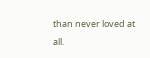than never loved at all.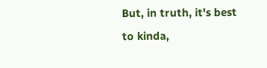But, in truth, it's best to kinda,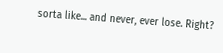sorta like... and never, ever lose. Right?